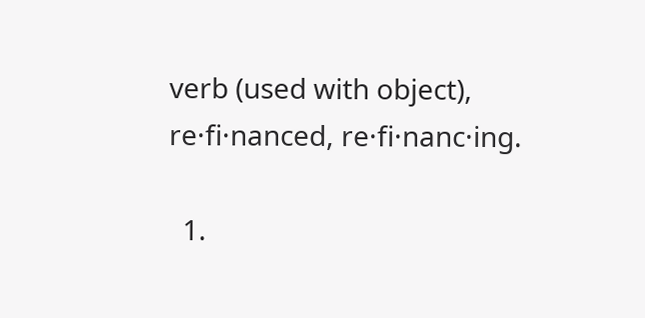verb (used with object), re·fi·nanced, re·fi·nanc·ing.

  1.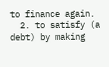to finance again.
  2. to satisfy (a debt) by making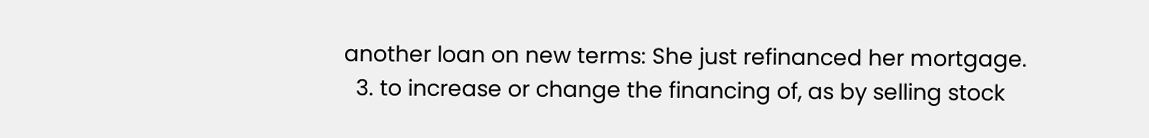another loan on new terms: She just refinanced her mortgage.
  3. to increase or change the financing of, as by selling stock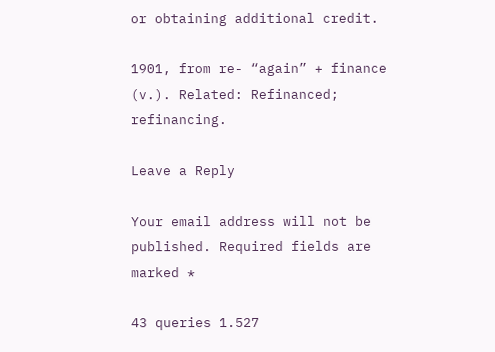or obtaining additional credit.

1901, from re- “again” + finance (v.). Related: Refinanced; refinancing.

Leave a Reply

Your email address will not be published. Required fields are marked *

43 queries 1.527